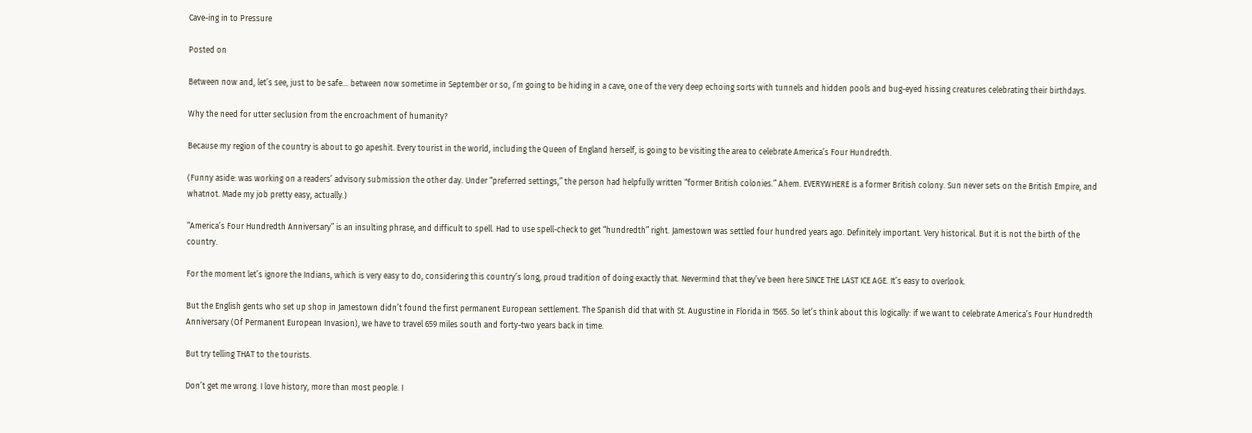Cave-ing in to Pressure

Posted on

Between now and, let’s see, just to be safe… between now sometime in September or so, I’m going to be hiding in a cave, one of the very deep echoing sorts with tunnels and hidden pools and bug-eyed hissing creatures celebrating their birthdays.

Why the need for utter seclusion from the encroachment of humanity?

Because my region of the country is about to go apeshit. Every tourist in the world, including the Queen of England herself, is going to be visiting the area to celebrate America’s Four Hundredth.

(Funny aside: was working on a readers’ advisory submission the other day. Under “preferred settings,” the person had helpfully written “former British colonies.” Ahem. EVERYWHERE is a former British colony. Sun never sets on the British Empire, and whatnot. Made my job pretty easy, actually.)

“America’s Four Hundredth Anniversary” is an insulting phrase, and difficult to spell. Had to use spell-check to get “hundredth” right. Jamestown was settled four hundred years ago. Definitely important. Very historical. But it is not the birth of the country.

For the moment let’s ignore the Indians, which is very easy to do, considering this country’s long, proud tradition of doing exactly that. Nevermind that they’ve been here SINCE THE LAST ICE AGE. It’s easy to overlook.

But the English gents who set up shop in Jamestown didn’t found the first permanent European settlement. The Spanish did that with St. Augustine in Florida in 1565. So let’s think about this logically: if we want to celebrate America’s Four Hundredth Anniversary (Of Permanent European Invasion), we have to travel 659 miles south and forty-two years back in time.

But try telling THAT to the tourists.

Don’t get me wrong. I love history, more than most people. I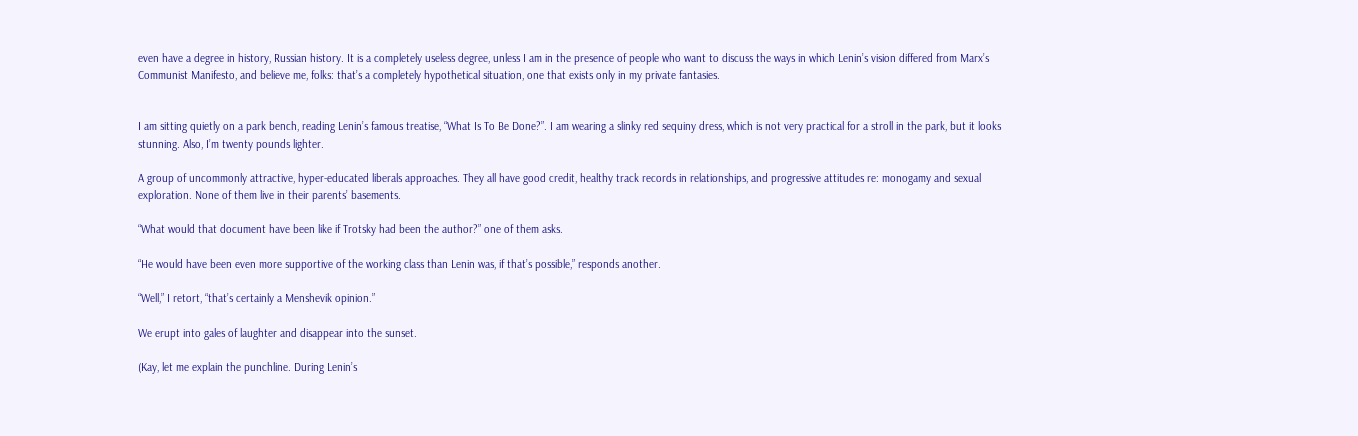even have a degree in history, Russian history. It is a completely useless degree, unless I am in the presence of people who want to discuss the ways in which Lenin’s vision differed from Marx’s Communist Manifesto, and believe me, folks: that’s a completely hypothetical situation, one that exists only in my private fantasies.


I am sitting quietly on a park bench, reading Lenin’s famous treatise, “What Is To Be Done?”. I am wearing a slinky red sequiny dress, which is not very practical for a stroll in the park, but it looks stunning. Also, I’m twenty pounds lighter.

A group of uncommonly attractive, hyper-educated liberals approaches. They all have good credit, healthy track records in relationships, and progressive attitudes re: monogamy and sexual exploration. None of them live in their parents’ basements.

“What would that document have been like if Trotsky had been the author?” one of them asks.

“He would have been even more supportive of the working class than Lenin was, if that’s possible,” responds another.

“Well,” I retort, “that’s certainly a Menshevik opinion.”

We erupt into gales of laughter and disappear into the sunset.

(Kay, let me explain the punchline. During Lenin’s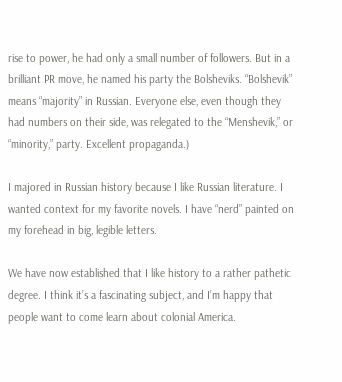rise to power, he had only a small number of followers. But in a brilliant PR move, he named his party the Bolsheviks. “Bolshevik” means “majority” in Russian. Everyone else, even though they had numbers on their side, was relegated to the “Menshevik,” or “minority,” party. Excellent propaganda.)

I majored in Russian history because I like Russian literature. I wanted context for my favorite novels. I have “nerd” painted on my forehead in big, legible letters.

We have now established that I like history to a rather pathetic degree. I think it’s a fascinating subject, and I’m happy that people want to come learn about colonial America.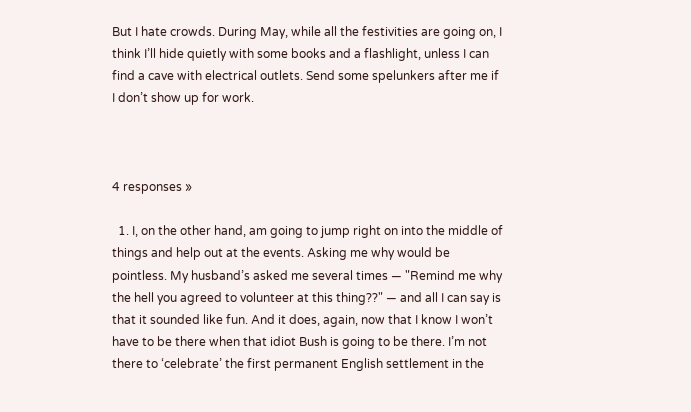But I hate crowds. During May, while all the festivities are going on, I think I’ll hide quietly with some books and a flashlight, unless I can find a cave with electrical outlets. Send some spelunkers after me if I don’t show up for work.



4 responses »

  1. I, on the other hand, am going to jump right on into the middle of things and help out at the events. Asking me why would be pointless. My husband’s asked me several times — "Remind me why the hell you agreed to volunteer at this thing??" — and all I can say is that it sounded like fun. And it does, again, now that I know I won’t have to be there when that idiot Bush is going to be there. I’m not there to ‘celebrate’ the first permanent English settlement in the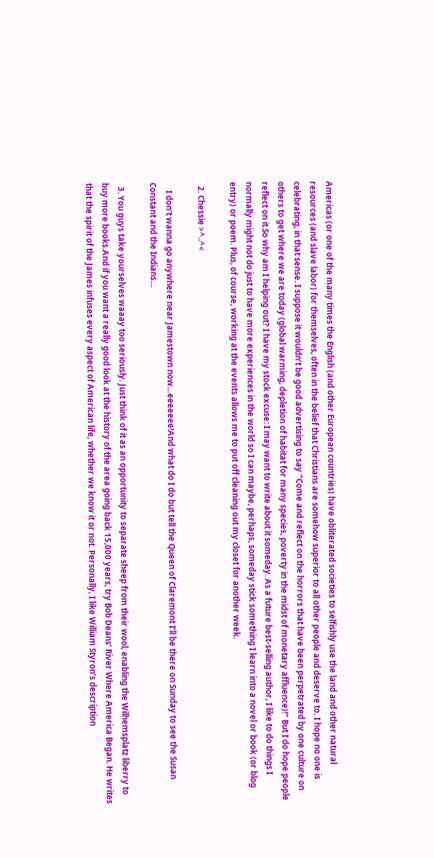Americas (or one of the many times the English (and other European countries) have obliterated societies to selfishly use the land and other natural resources (and slave labor) for themselves, often in the belief that Christians are somehow superior to all other people and deserve to. I hope no one is celebrating, in that sense. I suppose it wouldn’t be good advertising to say "Come and reflect on the horrors that have been perpetrated by one culture on others to get where we are today (global warming, depletion of habitat for many species, poverty in the midst of monetary affluence)!" But I do hope people reflect on it.So why am I helping out? I have my stock excuse: I may want to write about it someday. As a future best-selling author, I like to do things I normally might not do just to have more experiences in the world so I can maybe, perhaps, someday stick something I learn into a novel or book (or blog entry) or poem. Plus, of course, working at the events allows me to put off cleaning out my closet for another week.

  2. Chessie >^..^<

    I don’t wanna go anywhere near Jamestown now…eeeeeee!And what do I do but tell the Queen of Claremont I’ll be there on Sunday to see the Susan Constant and the Indians…

  3. You guys take yourselves waaay too seriously. Just think of it as an opportunity to separate sheep from their wool, enabling the Wilhemsplatz liberry to buy more books.And if you want a really good look at the history of the area going back 15,000 years, try Bob Deans’ River Where America Began. He writes that the spirit of the James infuses every aspect of American life, whether we know it or not. Personally, I like William Styron’s description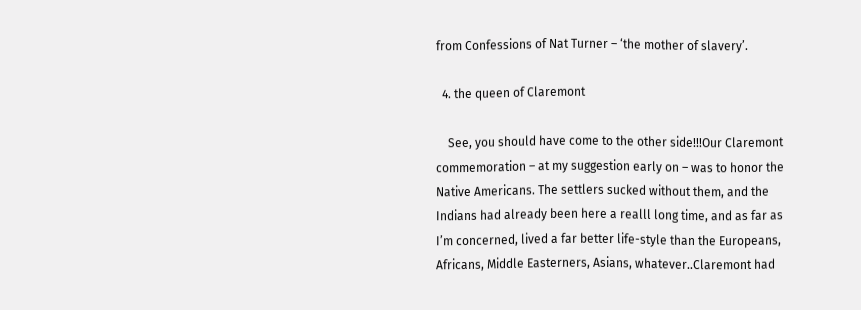from Confessions of Nat Turner – ‘the mother of slavery’.

  4. the queen of Claremont

    See, you should have come to the other side!!!Our Claremont commemoration – at my suggestion early on – was to honor the Native Americans. The settlers sucked without them, and the Indians had already been here a realll long time, and as far as I’m concerned, lived a far better life-style than the Europeans, Africans, Middle Easterners, Asians, whatever..Claremont had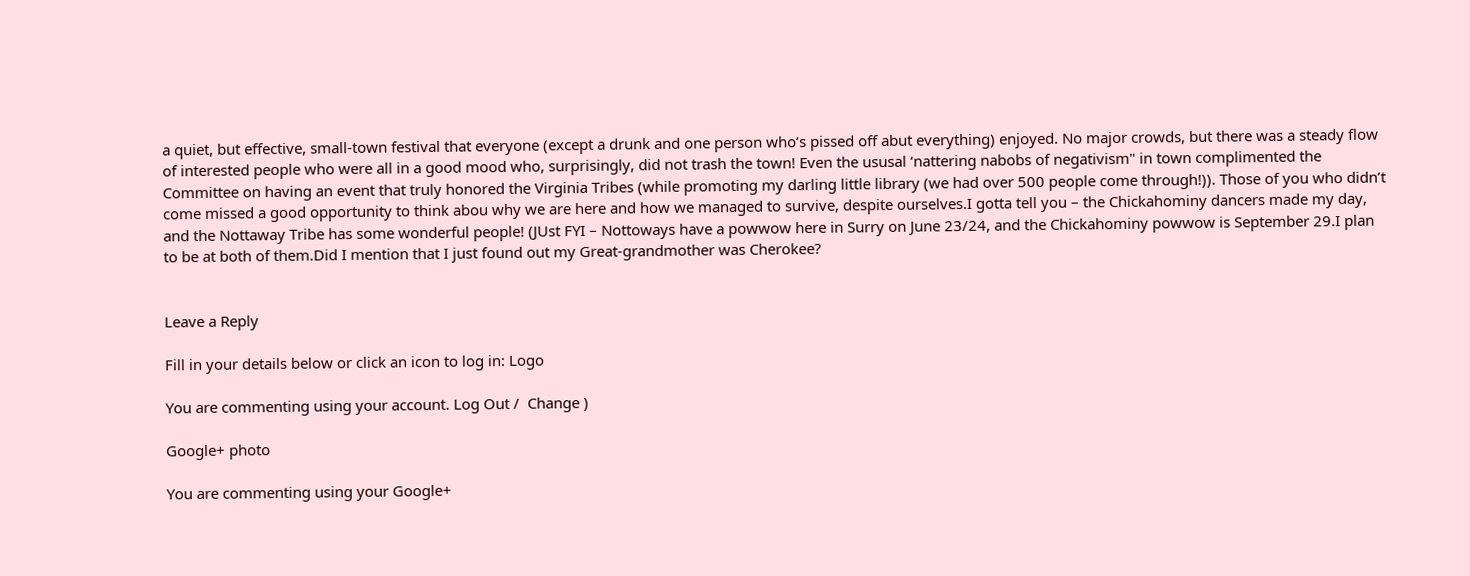a quiet, but effective, small-town festival that everyone (except a drunk and one person who’s pissed off abut everything) enjoyed. No major crowds, but there was a steady flow of interested people who were all in a good mood who, surprisingly, did not trash the town! Even the ususal ‘nattering nabobs of negativism" in town complimented the Committee on having an event that truly honored the Virginia Tribes (while promoting my darling little library (we had over 500 people come through!)). Those of you who didn’t come missed a good opportunity to think abou why we are here and how we managed to survive, despite ourselves.I gotta tell you – the Chickahominy dancers made my day, and the Nottaway Tribe has some wonderful people! (JUst FYI – Nottoways have a powwow here in Surry on June 23/24, and the Chickahominy powwow is September 29.I plan to be at both of them.Did I mention that I just found out my Great-grandmother was Cherokee?


Leave a Reply

Fill in your details below or click an icon to log in: Logo

You are commenting using your account. Log Out /  Change )

Google+ photo

You are commenting using your Google+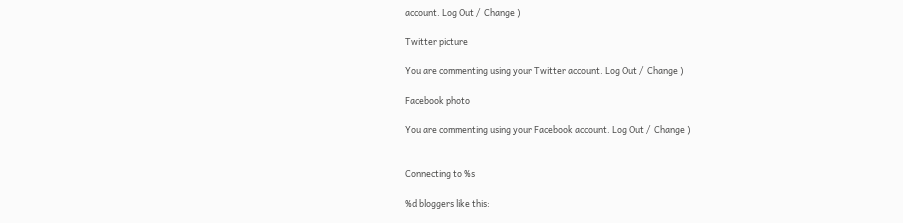account. Log Out /  Change )

Twitter picture

You are commenting using your Twitter account. Log Out /  Change )

Facebook photo

You are commenting using your Facebook account. Log Out /  Change )


Connecting to %s

%d bloggers like this: